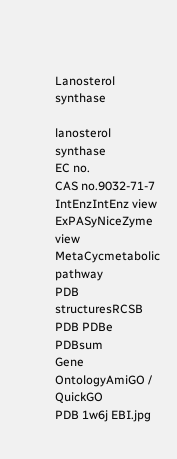Lanosterol synthase

lanosterol synthase
EC no.
CAS no.9032-71-7
IntEnzIntEnz view
ExPASyNiceZyme view
MetaCycmetabolic pathway
PDB structuresRCSB PDB PDBe PDBsum
Gene OntologyAmiGO / QuickGO
PDB 1w6j EBI.jpg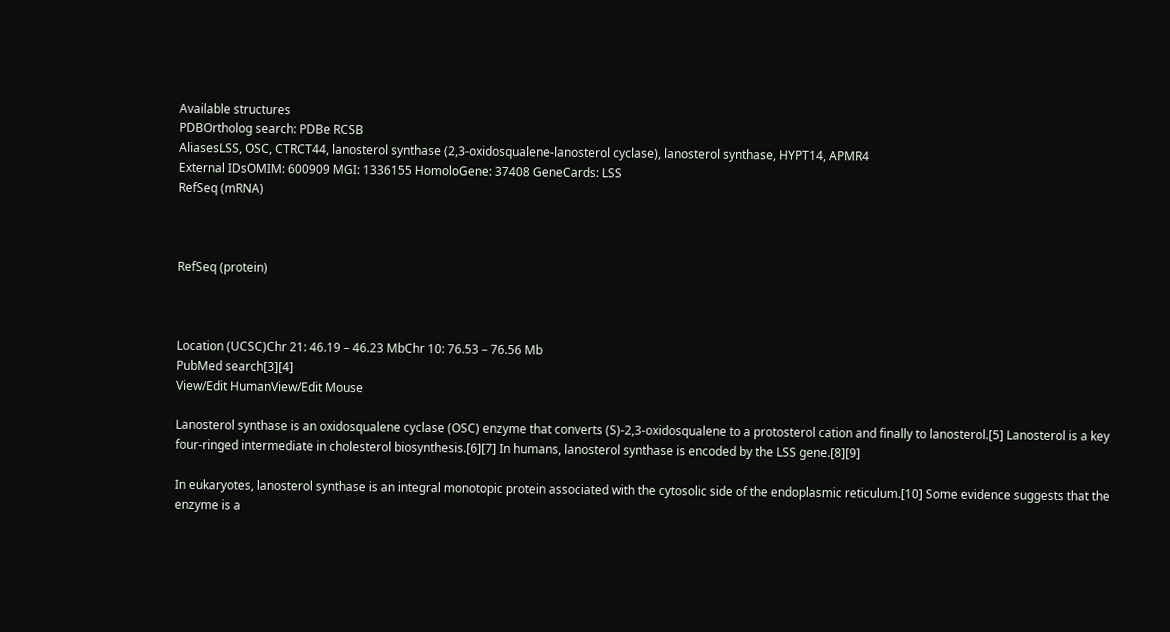Available structures
PDBOrtholog search: PDBe RCSB
AliasesLSS, OSC, CTRCT44, lanosterol synthase (2,3-oxidosqualene-lanosterol cyclase), lanosterol synthase, HYPT14, APMR4
External IDsOMIM: 600909 MGI: 1336155 HomoloGene: 37408 GeneCards: LSS
RefSeq (mRNA)



RefSeq (protein)



Location (UCSC)Chr 21: 46.19 – 46.23 MbChr 10: 76.53 – 76.56 Mb
PubMed search[3][4]
View/Edit HumanView/Edit Mouse

Lanosterol synthase is an oxidosqualene cyclase (OSC) enzyme that converts (S)-2,3-oxidosqualene to a protosterol cation and finally to lanosterol.[5] Lanosterol is a key four-ringed intermediate in cholesterol biosynthesis.[6][7] In humans, lanosterol synthase is encoded by the LSS gene.[8][9]

In eukaryotes, lanosterol synthase is an integral monotopic protein associated with the cytosolic side of the endoplasmic reticulum.[10] Some evidence suggests that the enzyme is a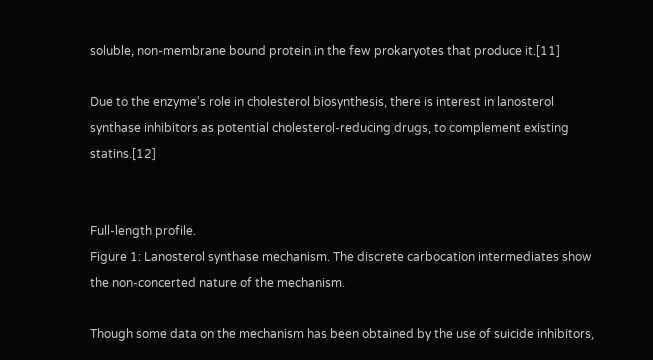soluble, non-membrane bound protein in the few prokaryotes that produce it.[11]

Due to the enzyme's role in cholesterol biosynthesis, there is interest in lanosterol synthase inhibitors as potential cholesterol-reducing drugs, to complement existing statins.[12]


Full-length profile.
Figure 1: Lanosterol synthase mechanism. The discrete carbocation intermediates show the non-concerted nature of the mechanism.

Though some data on the mechanism has been obtained by the use of suicide inhibitors,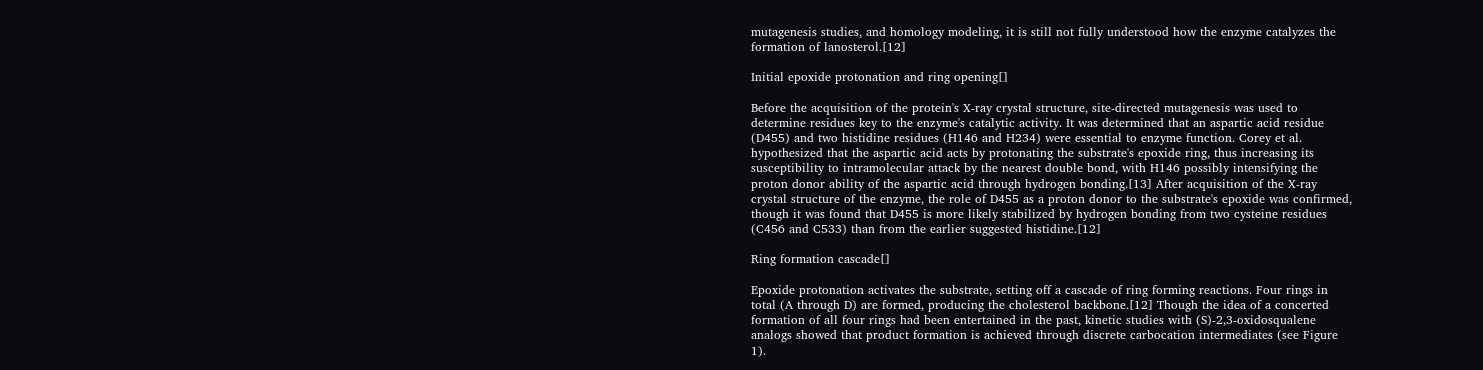mutagenesis studies, and homology modeling, it is still not fully understood how the enzyme catalyzes the formation of lanosterol.[12]

Initial epoxide protonation and ring opening[]

Before the acquisition of the protein's X-ray crystal structure, site-directed mutagenesis was used to determine residues key to the enzyme's catalytic activity. It was determined that an aspartic acid residue (D455) and two histidine residues (H146 and H234) were essential to enzyme function. Corey et al. hypothesized that the aspartic acid acts by protonating the substrate's epoxide ring, thus increasing its susceptibility to intramolecular attack by the nearest double bond, with H146 possibly intensifying the proton donor ability of the aspartic acid through hydrogen bonding.[13] After acquisition of the X-ray crystal structure of the enzyme, the role of D455 as a proton donor to the substrate's epoxide was confirmed, though it was found that D455 is more likely stabilized by hydrogen bonding from two cysteine residues (C456 and C533) than from the earlier suggested histidine.[12]

Ring formation cascade[]

Epoxide protonation activates the substrate, setting off a cascade of ring forming reactions. Four rings in total (A through D) are formed, producing the cholesterol backbone.[12] Though the idea of a concerted formation of all four rings had been entertained in the past, kinetic studies with (S)-2,3-oxidosqualene analogs showed that product formation is achieved through discrete carbocation intermediates (see Figure 1).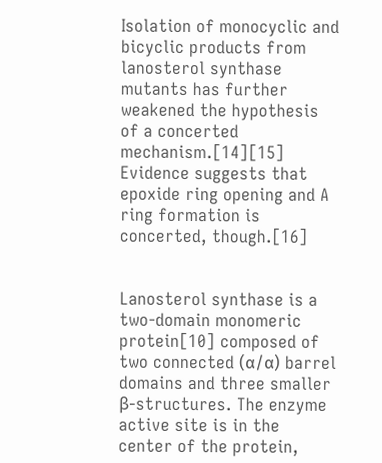Isolation of monocyclic and bicyclic products from lanosterol synthase mutants has further weakened the hypothesis of a concerted mechanism.[14][15] Evidence suggests that epoxide ring opening and A ring formation is concerted, though.[16]


Lanosterol synthase is a two-domain monomeric protein[10] composed of two connected (α/α) barrel domains and three smaller β-structures. The enzyme active site is in the center of the protein,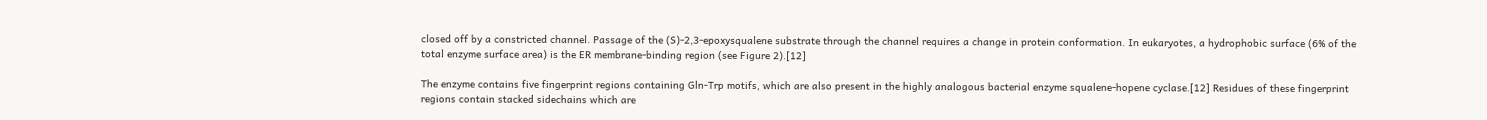closed off by a constricted channel. Passage of the (S)-2,3-epoxysqualene substrate through the channel requires a change in protein conformation. In eukaryotes, a hydrophobic surface (6% of the total enzyme surface area) is the ER membrane-binding region (see Figure 2).[12]

The enzyme contains five fingerprint regions containing Gln-Trp motifs, which are also present in the highly analogous bacterial enzyme squalene-hopene cyclase.[12] Residues of these fingerprint regions contain stacked sidechains which are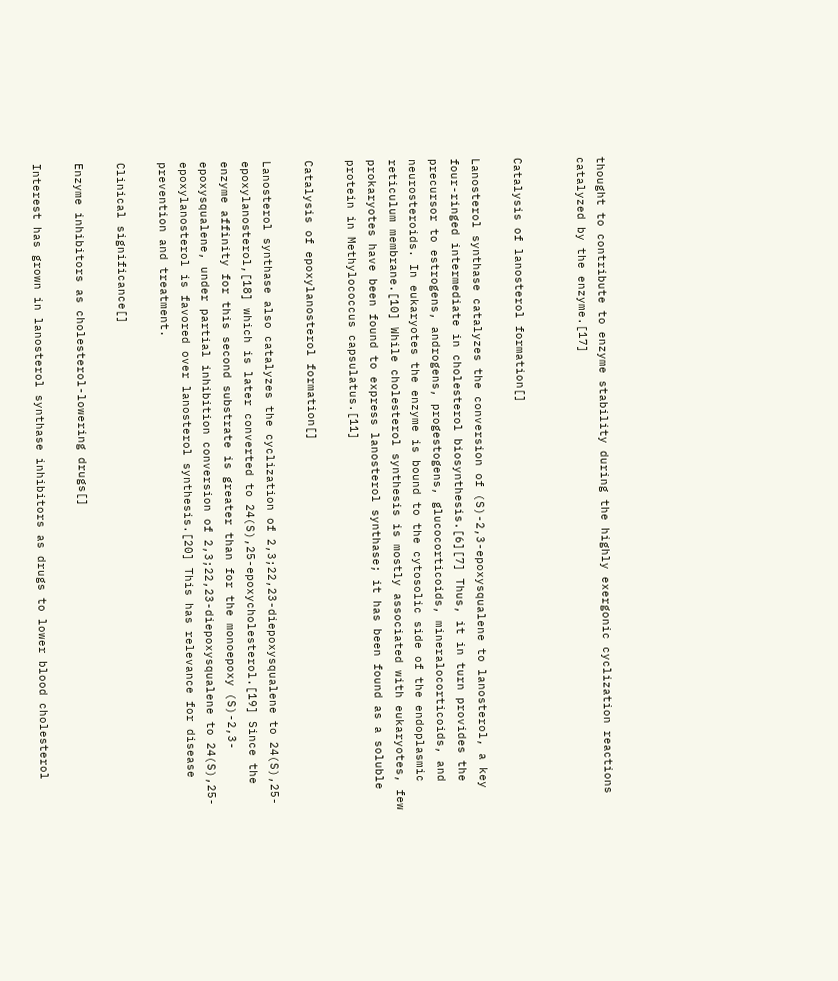thought to contribute to enzyme stability during the highly exergonic cyclization reactions catalyzed by the enzyme.[17]


Catalysis of lanosterol formation[]

Lanosterol synthase catalyzes the conversion of (S)-2,3-epoxysqualene to lanosterol, a key four-ringed intermediate in cholesterol biosynthesis.[6][7] Thus, it in turn provides the precursor to estrogens, androgens, progestogens, glucocorticoids, mineralocorticoids, and neurosteroids. In eukaryotes the enzyme is bound to the cytosolic side of the endoplasmic reticulum membrane.[10] While cholesterol synthesis is mostly associated with eukaryotes, few prokaryotes have been found to express lanosterol synthase; it has been found as a soluble protein in Methylococcus capsulatus.[11]

Catalysis of epoxylanosterol formation[]

Lanosterol synthase also catalyzes the cyclization of 2,3;22,23-diepoxysqualene to 24(S),25-epoxylanosterol,[18] which is later converted to 24(S),25-epoxycholesterol.[19] Since the enzyme affinity for this second substrate is greater than for the monoepoxy (S)-2,3-epoxysqualene, under partial inhibition conversion of 2,3;22,23-diepoxysqualene to 24(S),25-epoxylanosterol is favored over lanosterol synthesis.[20] This has relevance for disease prevention and treatment.

Clinical significance[]

Enzyme inhibitors as cholesterol-lowering drugs[]

Interest has grown in lanosterol synthase inhibitors as drugs to lower blood cholesterol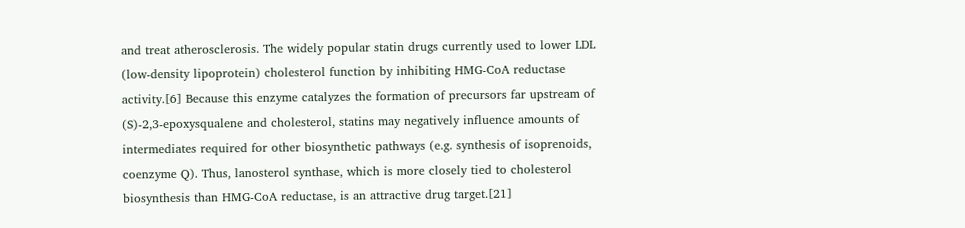and treat atherosclerosis. The widely popular statin drugs currently used to lower LDL (low-density lipoprotein) cholesterol function by inhibiting HMG-CoA reductase activity.[6] Because this enzyme catalyzes the formation of precursors far upstream of (S)-2,3-epoxysqualene and cholesterol, statins may negatively influence amounts of intermediates required for other biosynthetic pathways (e.g. synthesis of isoprenoids, coenzyme Q). Thus, lanosterol synthase, which is more closely tied to cholesterol biosynthesis than HMG-CoA reductase, is an attractive drug target.[21]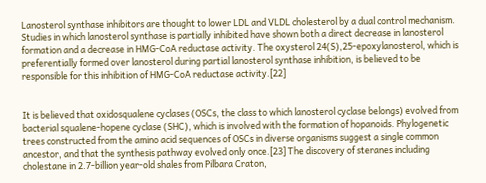Lanosterol synthase inhibitors are thought to lower LDL and VLDL cholesterol by a dual control mechanism. Studies in which lanosterol synthase is partially inhibited have shown both a direct decrease in lanosterol formation and a decrease in HMG-CoA reductase activity. The oxysterol 24(S),25-epoxylanosterol, which is preferentially formed over lanosterol during partial lanosterol synthase inhibition, is believed to be responsible for this inhibition of HMG-CoA reductase activity.[22]


It is believed that oxidosqualene cyclases (OSCs, the class to which lanosterol cyclase belongs) evolved from bacterial squalene-hopene cyclase (SHC), which is involved with the formation of hopanoids. Phylogenetic trees constructed from the amino acid sequences of OSCs in diverse organisms suggest a single common ancestor, and that the synthesis pathway evolved only once.[23] The discovery of steranes including cholestane in 2.7-billion year-old shales from Pilbara Craton,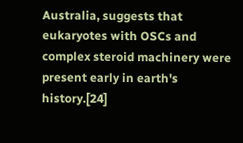Australia, suggests that eukaryotes with OSCs and complex steroid machinery were present early in earth's history.[24]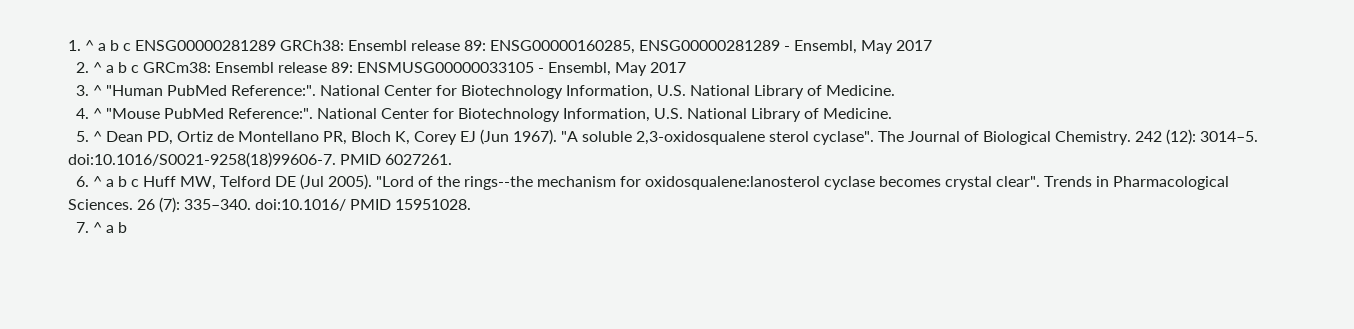1. ^ a b c ENSG00000281289 GRCh38: Ensembl release 89: ENSG00000160285, ENSG00000281289 - Ensembl, May 2017
  2. ^ a b c GRCm38: Ensembl release 89: ENSMUSG00000033105 - Ensembl, May 2017
  3. ^ "Human PubMed Reference:". National Center for Biotechnology Information, U.S. National Library of Medicine.
  4. ^ "Mouse PubMed Reference:". National Center for Biotechnology Information, U.S. National Library of Medicine.
  5. ^ Dean PD, Ortiz de Montellano PR, Bloch K, Corey EJ (Jun 1967). "A soluble 2,3-oxidosqualene sterol cyclase". The Journal of Biological Chemistry. 242 (12): 3014–5. doi:10.1016/S0021-9258(18)99606-7. PMID 6027261.
  6. ^ a b c Huff MW, Telford DE (Jul 2005). "Lord of the rings--the mechanism for oxidosqualene:lanosterol cyclase becomes crystal clear". Trends in Pharmacological Sciences. 26 (7): 335–340. doi:10.1016/ PMID 15951028.
  7. ^ a b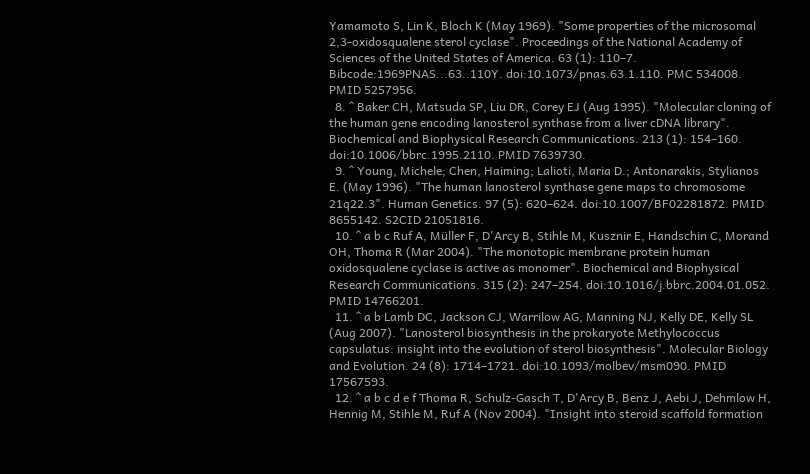Yamamoto S, Lin K, Bloch K (May 1969). "Some properties of the microsomal 2,3-oxidosqualene sterol cyclase". Proceedings of the National Academy of Sciences of the United States of America. 63 (1): 110–7. Bibcode:1969PNAS...63..110Y. doi:10.1073/pnas.63.1.110. PMC 534008. PMID 5257956.
  8. ^ Baker CH, Matsuda SP, Liu DR, Corey EJ (Aug 1995). "Molecular cloning of the human gene encoding lanosterol synthase from a liver cDNA library". Biochemical and Biophysical Research Communications. 213 (1): 154–160. doi:10.1006/bbrc.1995.2110. PMID 7639730.
  9. ^ Young, Michele; Chen, Haiming; Lalioti, Maria D.; Antonarakis, Stylianos E. (May 1996). "The human lanosterol synthase gene maps to chromosome 21q22.3". Human Genetics. 97 (5): 620–624. doi:10.1007/BF02281872. PMID 8655142. S2CID 21051816.
  10. ^ a b c Ruf A, Müller F, D'Arcy B, Stihle M, Kusznir E, Handschin C, Morand OH, Thoma R (Mar 2004). "The monotopic membrane protein human oxidosqualene cyclase is active as monomer". Biochemical and Biophysical Research Communications. 315 (2): 247–254. doi:10.1016/j.bbrc.2004.01.052. PMID 14766201.
  11. ^ a b Lamb DC, Jackson CJ, Warrilow AG, Manning NJ, Kelly DE, Kelly SL (Aug 2007). "Lanosterol biosynthesis in the prokaryote Methylococcus capsulatus: insight into the evolution of sterol biosynthesis". Molecular Biology and Evolution. 24 (8): 1714–1721. doi:10.1093/molbev/msm090. PMID 17567593.
  12. ^ a b c d e f Thoma R, Schulz-Gasch T, D'Arcy B, Benz J, Aebi J, Dehmlow H, Hennig M, Stihle M, Ruf A (Nov 2004). "Insight into steroid scaffold formation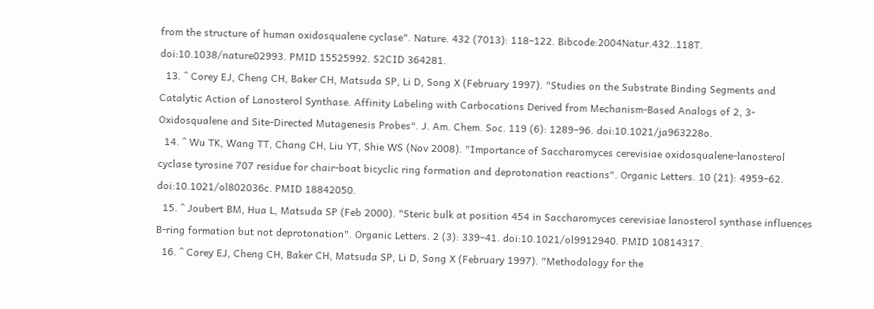from the structure of human oxidosqualene cyclase". Nature. 432 (7013): 118–122. Bibcode:2004Natur.432..118T. doi:10.1038/nature02993. PMID 15525992. S2CID 364281.
  13. ^ Corey EJ, Cheng CH, Baker CH, Matsuda SP, Li D, Song X (February 1997). "Studies on the Substrate Binding Segments and Catalytic Action of Lanosterol Synthase. Affinity Labeling with Carbocations Derived from Mechanism-Based Analogs of 2, 3-Oxidosqualene and Site-Directed Mutagenesis Probes". J. Am. Chem. Soc. 119 (6): 1289–96. doi:10.1021/ja963228o.
  14. ^ Wu TK, Wang TT, Chang CH, Liu YT, Shie WS (Nov 2008). "Importance of Saccharomyces cerevisiae oxidosqualene-lanosterol cyclase tyrosine 707 residue for chair-boat bicyclic ring formation and deprotonation reactions". Organic Letters. 10 (21): 4959–62. doi:10.1021/ol802036c. PMID 18842050.
  15. ^ Joubert BM, Hua L, Matsuda SP (Feb 2000). "Steric bulk at position 454 in Saccharomyces cerevisiae lanosterol synthase influences B-ring formation but not deprotonation". Organic Letters. 2 (3): 339–41. doi:10.1021/ol9912940. PMID 10814317.
  16. ^ Corey EJ, Cheng CH, Baker CH, Matsuda SP, Li D, Song X (February 1997). "Methodology for the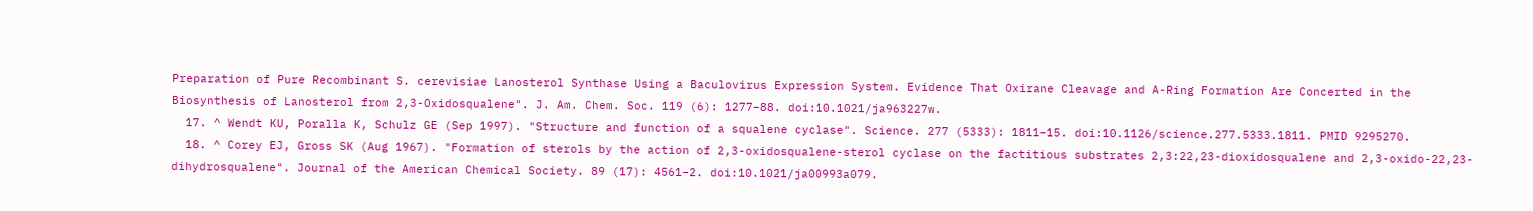Preparation of Pure Recombinant S. cerevisiae Lanosterol Synthase Using a Baculovirus Expression System. Evidence That Oxirane Cleavage and A-Ring Formation Are Concerted in the Biosynthesis of Lanosterol from 2,3-Oxidosqualene". J. Am. Chem. Soc. 119 (6): 1277–88. doi:10.1021/ja963227w.
  17. ^ Wendt KU, Poralla K, Schulz GE (Sep 1997). "Structure and function of a squalene cyclase". Science. 277 (5333): 1811–15. doi:10.1126/science.277.5333.1811. PMID 9295270.
  18. ^ Corey EJ, Gross SK (Aug 1967). "Formation of sterols by the action of 2,3-oxidosqualene-sterol cyclase on the factitious substrates 2,3:22,23-dioxidosqualene and 2,3-oxido-22,23-dihydrosqualene". Journal of the American Chemical Society. 89 (17): 4561–2. doi:10.1021/ja00993a079.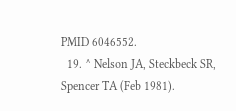PMID 6046552.
  19. ^ Nelson JA, Steckbeck SR, Spencer TA (Feb 1981).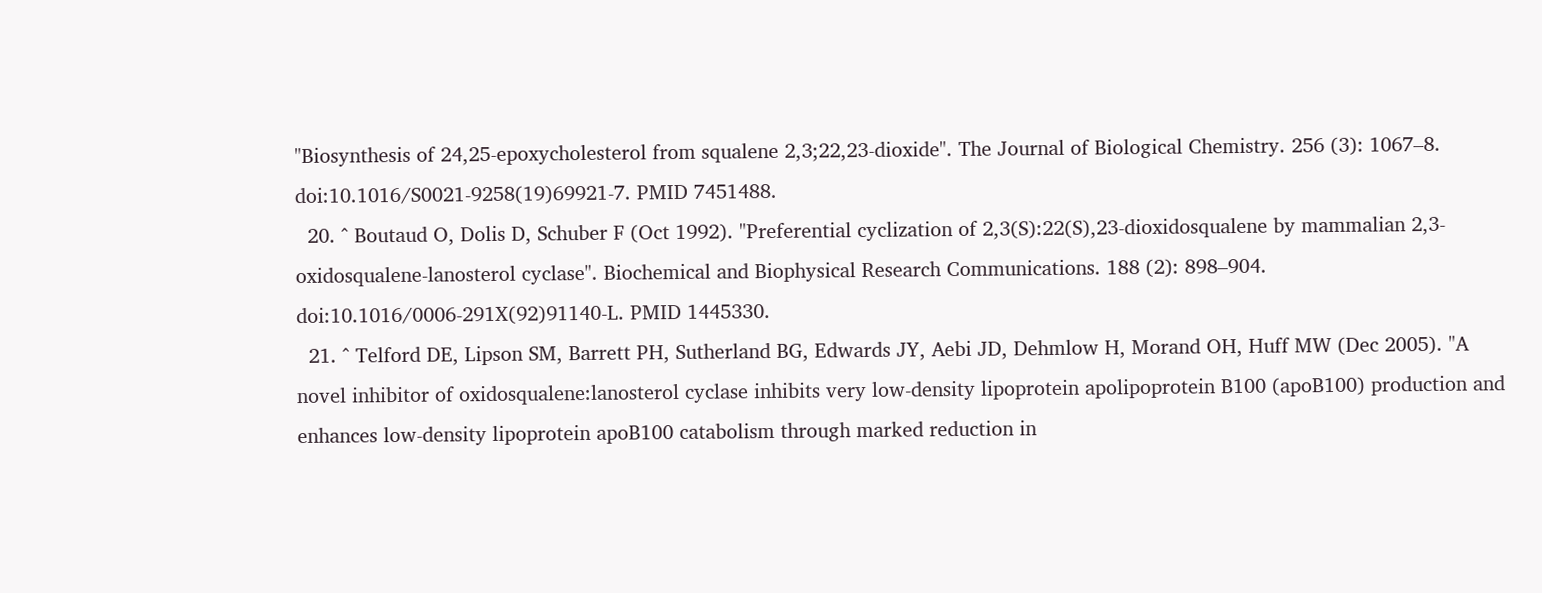"Biosynthesis of 24,25-epoxycholesterol from squalene 2,3;22,23-dioxide". The Journal of Biological Chemistry. 256 (3): 1067–8. doi:10.1016/S0021-9258(19)69921-7. PMID 7451488.
  20. ^ Boutaud O, Dolis D, Schuber F (Oct 1992). "Preferential cyclization of 2,3(S):22(S),23-dioxidosqualene by mammalian 2,3-oxidosqualene-lanosterol cyclase". Biochemical and Biophysical Research Communications. 188 (2): 898–904. doi:10.1016/0006-291X(92)91140-L. PMID 1445330.
  21. ^ Telford DE, Lipson SM, Barrett PH, Sutherland BG, Edwards JY, Aebi JD, Dehmlow H, Morand OH, Huff MW (Dec 2005). "A novel inhibitor of oxidosqualene:lanosterol cyclase inhibits very low-density lipoprotein apolipoprotein B100 (apoB100) production and enhances low-density lipoprotein apoB100 catabolism through marked reduction in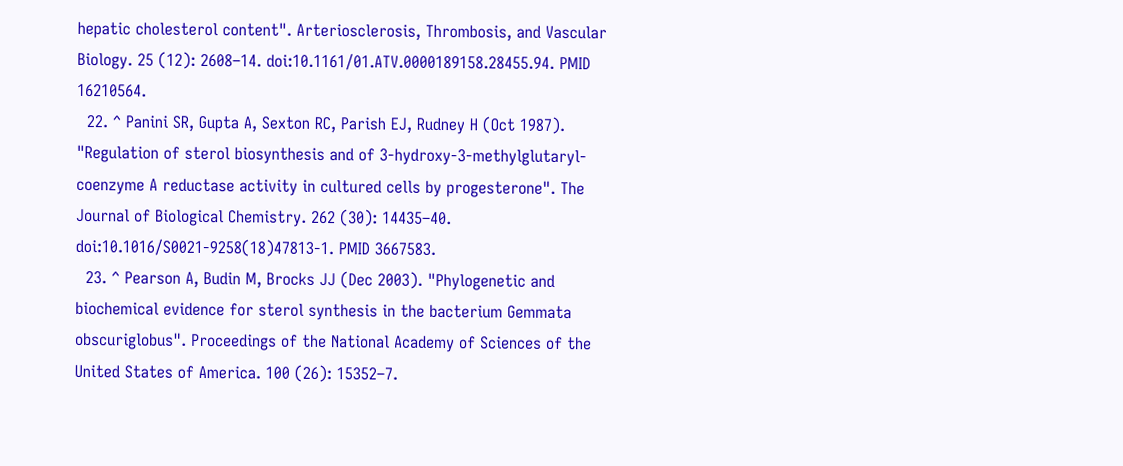hepatic cholesterol content". Arteriosclerosis, Thrombosis, and Vascular Biology. 25 (12): 2608–14. doi:10.1161/01.ATV.0000189158.28455.94. PMID 16210564.
  22. ^ Panini SR, Gupta A, Sexton RC, Parish EJ, Rudney H (Oct 1987). "Regulation of sterol biosynthesis and of 3-hydroxy-3-methylglutaryl-coenzyme A reductase activity in cultured cells by progesterone". The Journal of Biological Chemistry. 262 (30): 14435–40. doi:10.1016/S0021-9258(18)47813-1. PMID 3667583.
  23. ^ Pearson A, Budin M, Brocks JJ (Dec 2003). "Phylogenetic and biochemical evidence for sterol synthesis in the bacterium Gemmata obscuriglobus". Proceedings of the National Academy of Sciences of the United States of America. 100 (26): 15352–7.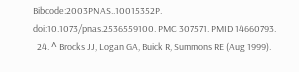Bibcode:2003PNAS..10015352P. doi:10.1073/pnas.2536559100. PMC 307571. PMID 14660793.
  24. ^ Brocks JJ, Logan GA, Buick R, Summons RE (Aug 1999).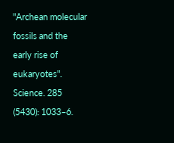"Archean molecular fossils and the early rise of eukaryotes". Science. 285 (5430): 1033–6.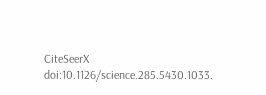CiteSeerX doi:10.1126/science.285.5430.1033.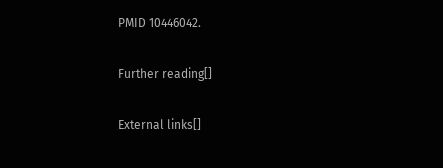PMID 10446042.

Further reading[]

External links[]